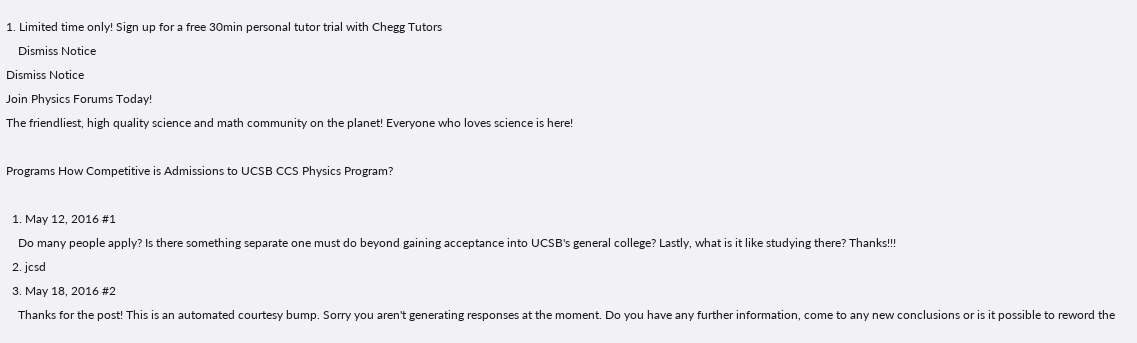1. Limited time only! Sign up for a free 30min personal tutor trial with Chegg Tutors
    Dismiss Notice
Dismiss Notice
Join Physics Forums Today!
The friendliest, high quality science and math community on the planet! Everyone who loves science is here!

Programs How Competitive is Admissions to UCSB CCS Physics Program?

  1. May 12, 2016 #1
    Do many people apply? Is there something separate one must do beyond gaining acceptance into UCSB's general college? Lastly, what is it like studying there? Thanks!!!
  2. jcsd
  3. May 18, 2016 #2
    Thanks for the post! This is an automated courtesy bump. Sorry you aren't generating responses at the moment. Do you have any further information, come to any new conclusions or is it possible to reword the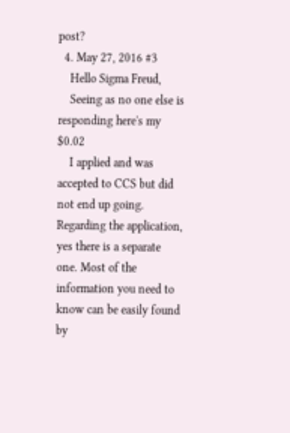post?
  4. May 27, 2016 #3
    Hello Sigma Freud,
    Seeing as no one else is responding here's my $0.02
    I applied and was accepted to CCS but did not end up going. Regarding the application, yes there is a separate one. Most of the information you need to know can be easily found by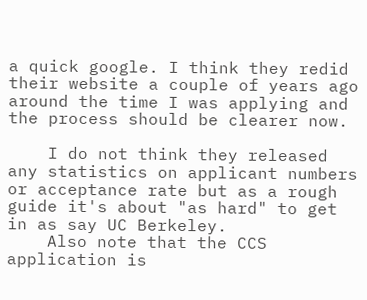a quick google. I think they redid their website a couple of years ago around the time I was applying and the process should be clearer now.

    I do not think they released any statistics on applicant numbers or acceptance rate but as a rough guide it's about "as hard" to get in as say UC Berkeley.
    Also note that the CCS application is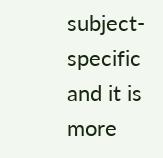subject-specific and it is more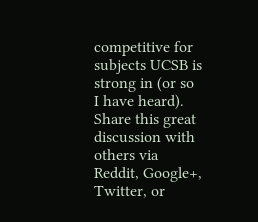competitive for subjects UCSB is strong in (or so I have heard).
Share this great discussion with others via Reddit, Google+, Twitter, or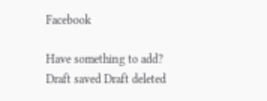Facebook

Have something to add?
Draft saved Draft deleted